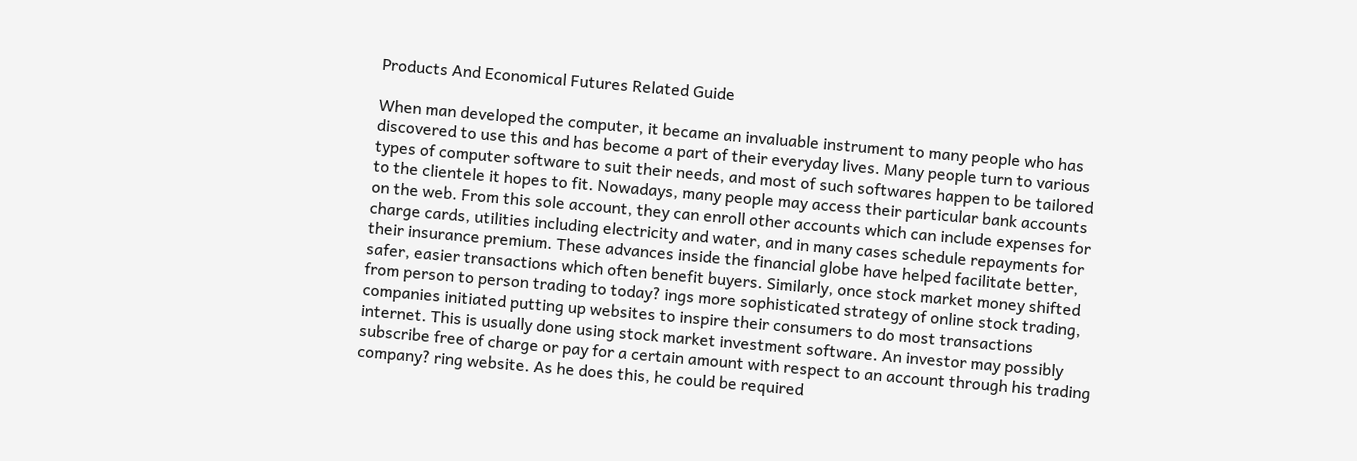Products And Economical Futures Related Guide

When man developed the computer, it became an invaluable instrument to many people who has discovered to use this and has become a part of their everyday lives. Many people turn to various types of computer software to suit their needs, and most of such softwares happen to be tailored to the clientele it hopes to fit. Nowadays, many people may access their particular bank accounts on the web. From this sole account, they can enroll other accounts which can include expenses for charge cards, utilities including electricity and water, and in many cases schedule repayments for their insurance premium. These advances inside the financial globe have helped facilitate better, safer, easier transactions which often benefit buyers. Similarly, once stock market money shifted from person to person trading to today? ings more sophisticated strategy of online stock trading, companies initiated putting up websites to inspire their consumers to do most transactions internet. This is usually done using stock market investment software. An investor may possibly subscribe free of charge or pay for a certain amount with respect to an account through his trading company? ring website. As he does this, he could be required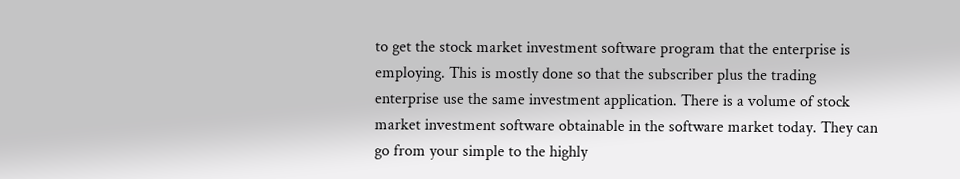to get the stock market investment software program that the enterprise is employing. This is mostly done so that the subscriber plus the trading enterprise use the same investment application. There is a volume of stock market investment software obtainable in the software market today. They can go from your simple to the highly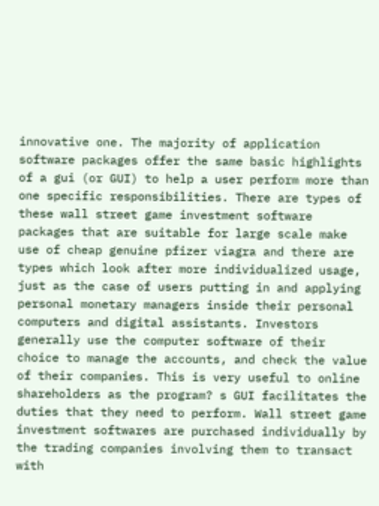innovative one. The majority of application software packages offer the same basic highlights of a gui (or GUI) to help a user perform more than one specific responsibilities. There are types of these wall street game investment software packages that are suitable for large scale make use of cheap genuine pfizer viagra and there are types which look after more individualized usage, just as the case of users putting in and applying personal monetary managers inside their personal computers and digital assistants. Investors generally use the computer software of their choice to manage the accounts, and check the value of their companies. This is very useful to online shareholders as the program? s GUI facilitates the duties that they need to perform. Wall street game investment softwares are purchased individually by the trading companies involving them to transact with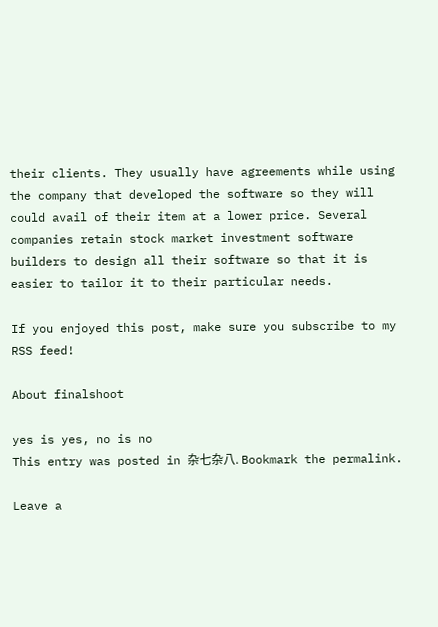their clients. They usually have agreements while using the company that developed the software so they will could avail of their item at a lower price. Several companies retain stock market investment software builders to design all their software so that it is easier to tailor it to their particular needs.

If you enjoyed this post, make sure you subscribe to my RSS feed!

About finalshoot

yes is yes, no is no
This entry was posted in 杂七杂八. Bookmark the permalink.

Leave a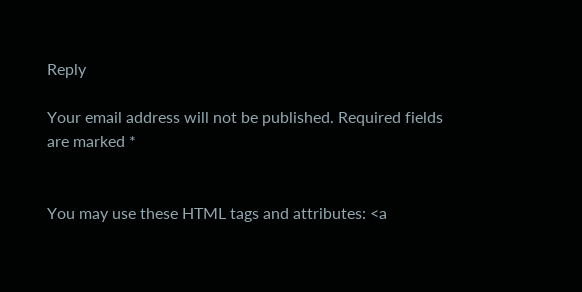Reply

Your email address will not be published. Required fields are marked *


You may use these HTML tags and attributes: <a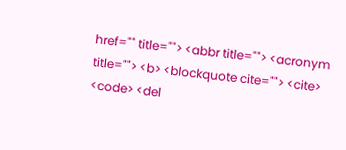href="" title=""> <abbr title=""> <acronym title=""> <b> <blockquote cite=""> <cite> <code> <del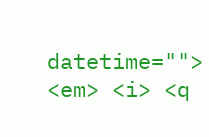datetime=""> <em> <i> <q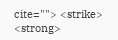cite=""> <strike> <strong>